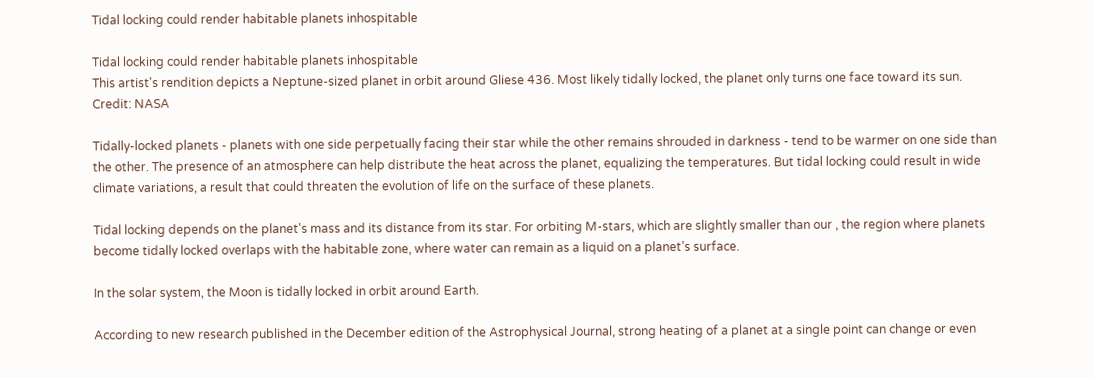Tidal locking could render habitable planets inhospitable

Tidal locking could render habitable planets inhospitable
This artist's rendition depicts a Neptune-sized planet in orbit around Gliese 436. Most likely tidally locked, the planet only turns one face toward its sun. Credit: NASA

Tidally-locked planets - planets with one side perpetually facing their star while the other remains shrouded in darkness - tend to be warmer on one side than the other. The presence of an atmosphere can help distribute the heat across the planet, equalizing the temperatures. But tidal locking could result in wide climate variations, a result that could threaten the evolution of life on the surface of these planets.

Tidal locking depends on the planet's mass and its distance from its star. For orbiting M-stars, which are slightly smaller than our , the region where planets become tidally locked overlaps with the habitable zone, where water can remain as a liquid on a planet’s surface.

In the solar system, the Moon is tidally locked in orbit around Earth.

According to new research published in the December edition of the Astrophysical Journal, strong heating of a planet at a single point can change or even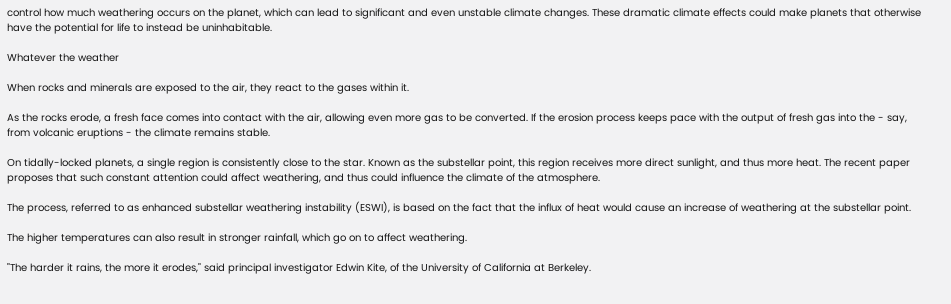control how much weathering occurs on the planet, which can lead to significant and even unstable climate changes. These dramatic climate effects could make planets that otherwise have the potential for life to instead be uninhabitable.

Whatever the weather

When rocks and minerals are exposed to the air, they react to the gases within it.

As the rocks erode, a fresh face comes into contact with the air, allowing even more gas to be converted. If the erosion process keeps pace with the output of fresh gas into the - say, from volcanic eruptions - the climate remains stable.

On tidally-locked planets, a single region is consistently close to the star. Known as the substellar point, this region receives more direct sunlight, and thus more heat. The recent paper proposes that such constant attention could affect weathering, and thus could influence the climate of the atmosphere.

The process, referred to as enhanced substellar weathering instability (ESWI), is based on the fact that the influx of heat would cause an increase of weathering at the substellar point.

The higher temperatures can also result in stronger rainfall, which go on to affect weathering.

"The harder it rains, the more it erodes," said principal investigator Edwin Kite, of the University of California at Berkeley.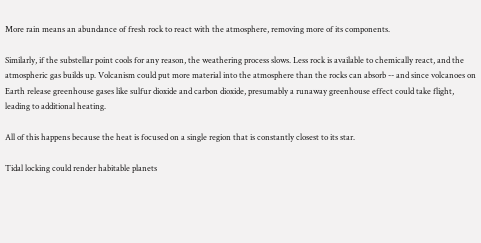More rain means an abundance of fresh rock to react with the atmosphere, removing more of its components.

Similarly, if the substellar point cools for any reason, the weathering process slows. Less rock is available to chemically react, and the atmospheric gas builds up. Volcanism could put more material into the atmosphere than the rocks can absorb -- and since volcanoes on Earth release greenhouse gases like sulfur dioxide and carbon dioxide, presumably a runaway greenhouse effect could take flight, leading to additional heating.

All of this happens because the heat is focused on a single region that is constantly closest to its star.

Tidal locking could render habitable planets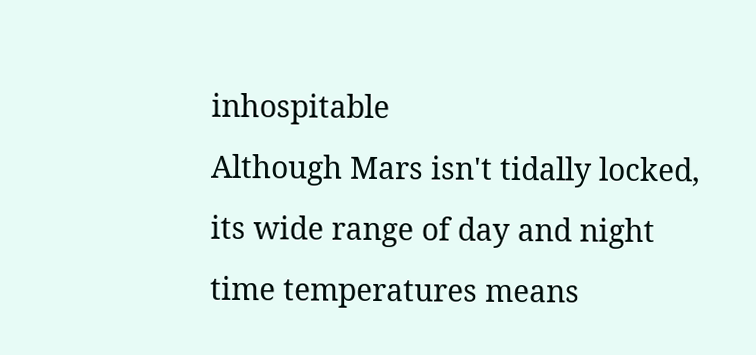inhospitable
Although Mars isn't tidally locked, its wide range of day and night time temperatures means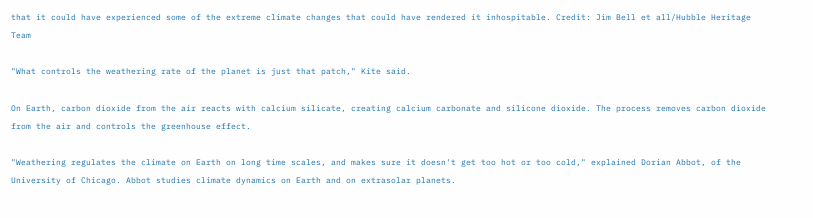that it could have experienced some of the extreme climate changes that could have rendered it inhospitable. Credit: Jim Bell et all/Hubble Heritage Team

"What controls the weathering rate of the planet is just that patch," Kite said.

On Earth, carbon dioxide from the air reacts with calcium silicate, creating calcium carbonate and silicone dioxide. The process removes carbon dioxide from the air and controls the greenhouse effect.

"Weathering regulates the climate on Earth on long time scales, and makes sure it doesn't get too hot or too cold," explained Dorian Abbot, of the University of Chicago. Abbot studies climate dynamics on Earth and on extrasolar planets.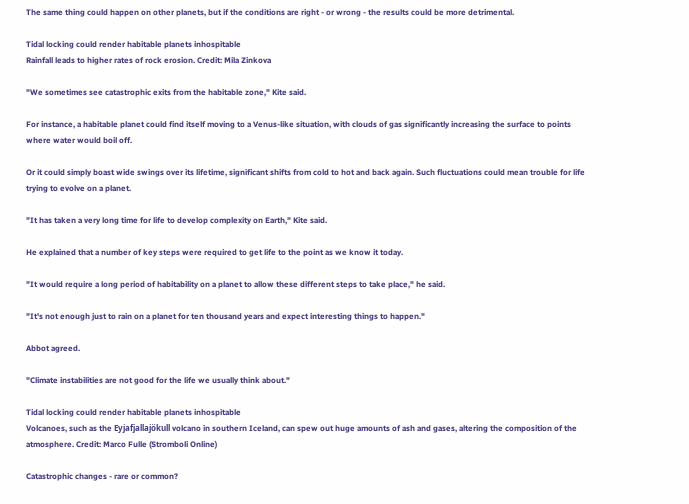The same thing could happen on other planets, but if the conditions are right - or wrong - the results could be more detrimental.

Tidal locking could render habitable planets inhospitable
Rainfall leads to higher rates of rock erosion. Credit: Mila Zinkova

"We sometimes see catastrophic exits from the habitable zone," Kite said.

For instance, a habitable planet could find itself moving to a Venus-like situation, with clouds of gas significantly increasing the surface to points where water would boil off.

Or it could simply boast wide swings over its lifetime, significant shifts from cold to hot and back again. Such fluctuations could mean trouble for life trying to evolve on a planet.

"It has taken a very long time for life to develop complexity on Earth," Kite said.

He explained that a number of key steps were required to get life to the point as we know it today.

"It would require a long period of habitability on a planet to allow these different steps to take place," he said.

"It's not enough just to rain on a planet for ten thousand years and expect interesting things to happen."

Abbot agreed.

"Climate instabilities are not good for the life we usually think about."

Tidal locking could render habitable planets inhospitable
Volcanoes, such as the Eyjafjallajökull volcano in southern Iceland, can spew out huge amounts of ash and gases, altering the composition of the atmosphere. Credit: Marco Fulle (Stromboli Online)

Catastrophic changes - rare or common?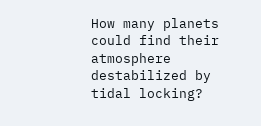How many planets could find their atmosphere destabilized by tidal locking?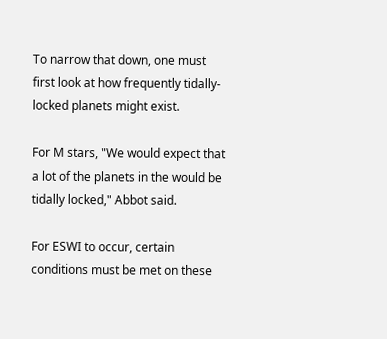To narrow that down, one must first look at how frequently tidally-locked planets might exist.

For M stars, "We would expect that a lot of the planets in the would be tidally locked," Abbot said.

For ESWI to occur, certain conditions must be met on these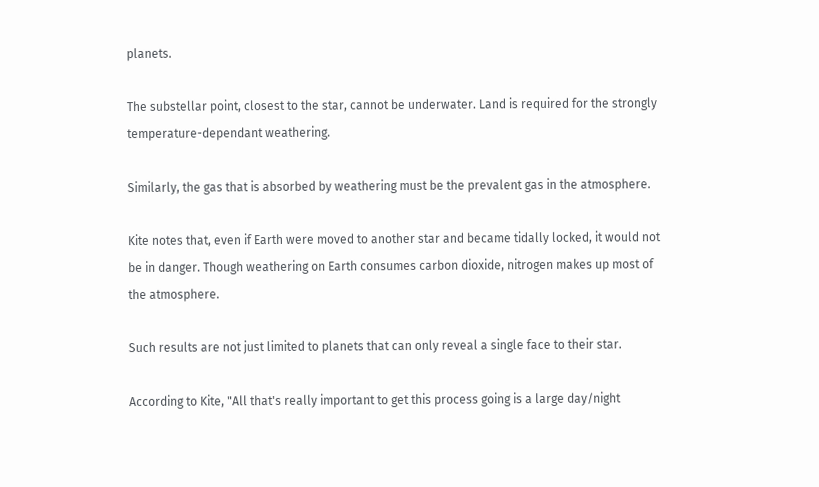planets.

The substellar point, closest to the star, cannot be underwater. Land is required for the strongly temperature-dependant weathering.

Similarly, the gas that is absorbed by weathering must be the prevalent gas in the atmosphere.

Kite notes that, even if Earth were moved to another star and became tidally locked, it would not be in danger. Though weathering on Earth consumes carbon dioxide, nitrogen makes up most of the atmosphere.

Such results are not just limited to planets that can only reveal a single face to their star.

According to Kite, "All that's really important to get this process going is a large day/night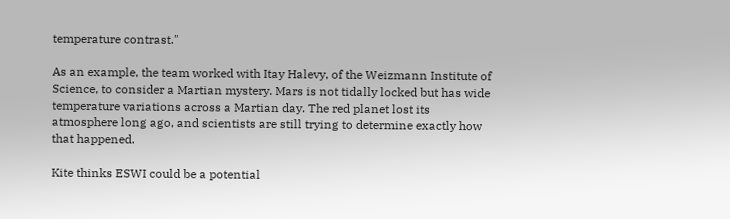temperature contrast."

As an example, the team worked with Itay Halevy, of the Weizmann Institute of Science, to consider a Martian mystery. Mars is not tidally locked but has wide temperature variations across a Martian day. The red planet lost its atmosphere long ago, and scientists are still trying to determine exactly how that happened.

Kite thinks ESWI could be a potential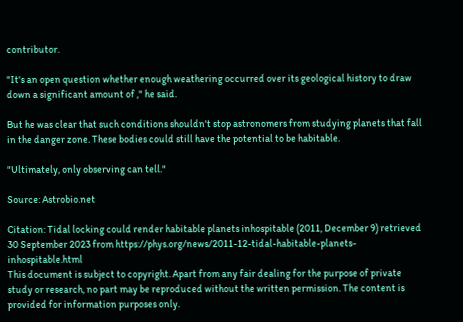contributor.

"It's an open question whether enough weathering occurred over its geological history to draw down a significant amount of ," he said.

But he was clear that such conditions shouldn't stop astronomers from studying planets that fall in the danger zone. These bodies could still have the potential to be habitable.

"Ultimately, only observing can tell."

Source: Astrobio.net

Citation: Tidal locking could render habitable planets inhospitable (2011, December 9) retrieved 30 September 2023 from https://phys.org/news/2011-12-tidal-habitable-planets-inhospitable.html
This document is subject to copyright. Apart from any fair dealing for the purpose of private study or research, no part may be reproduced without the written permission. The content is provided for information purposes only.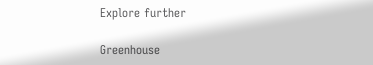Explore further

Greenhouse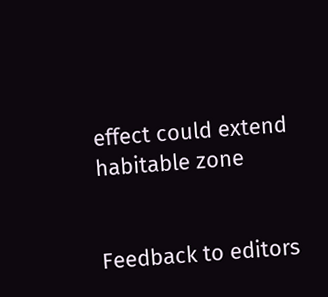effect could extend habitable zone


Feedback to editors